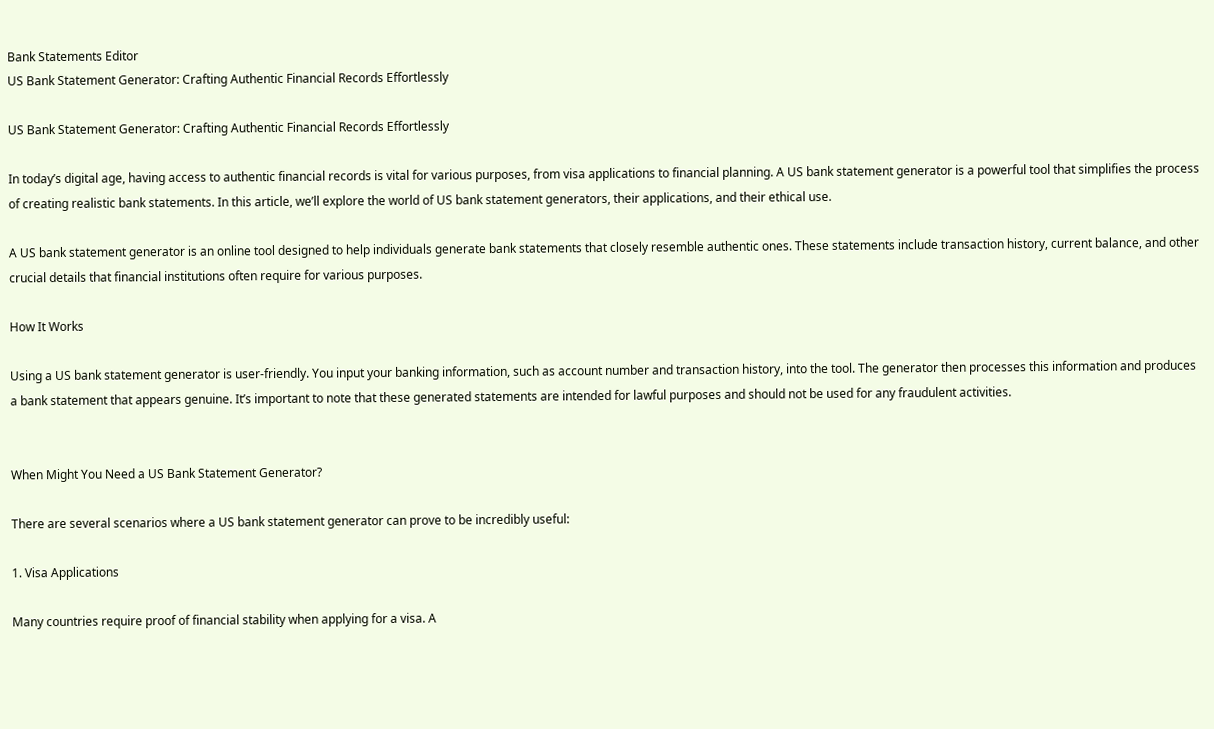Bank Statements Editor
US Bank Statement Generator: Crafting Authentic Financial Records Effortlessly

US Bank Statement Generator: Crafting Authentic Financial Records Effortlessly

In today’s digital age, having access to authentic financial records is vital for various purposes, from visa applications to financial planning. A US bank statement generator is a powerful tool that simplifies the process of creating realistic bank statements. In this article, we’ll explore the world of US bank statement generators, their applications, and their ethical use.

A US bank statement generator is an online tool designed to help individuals generate bank statements that closely resemble authentic ones. These statements include transaction history, current balance, and other crucial details that financial institutions often require for various purposes.

How It Works

Using a US bank statement generator is user-friendly. You input your banking information, such as account number and transaction history, into the tool. The generator then processes this information and produces a bank statement that appears genuine. It’s important to note that these generated statements are intended for lawful purposes and should not be used for any fraudulent activities.


When Might You Need a US Bank Statement Generator?

There are several scenarios where a US bank statement generator can prove to be incredibly useful:

1. Visa Applications

Many countries require proof of financial stability when applying for a visa. A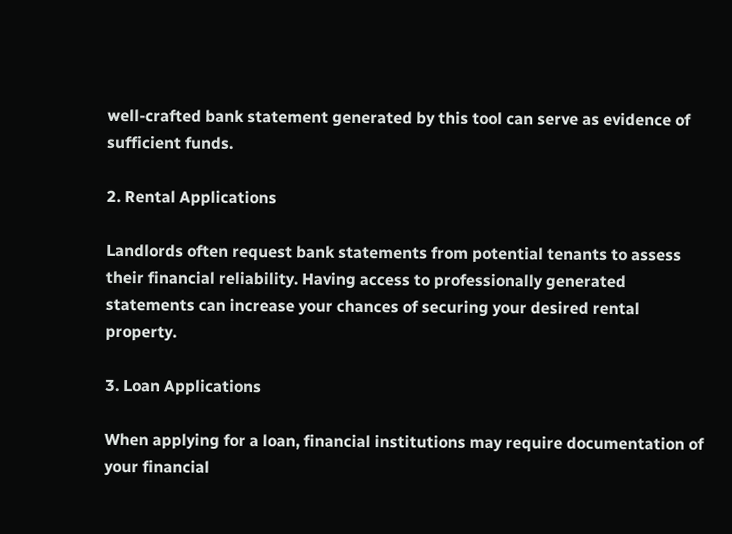well-crafted bank statement generated by this tool can serve as evidence of sufficient funds.

2. Rental Applications

Landlords often request bank statements from potential tenants to assess their financial reliability. Having access to professionally generated statements can increase your chances of securing your desired rental property.

3. Loan Applications

When applying for a loan, financial institutions may require documentation of your financial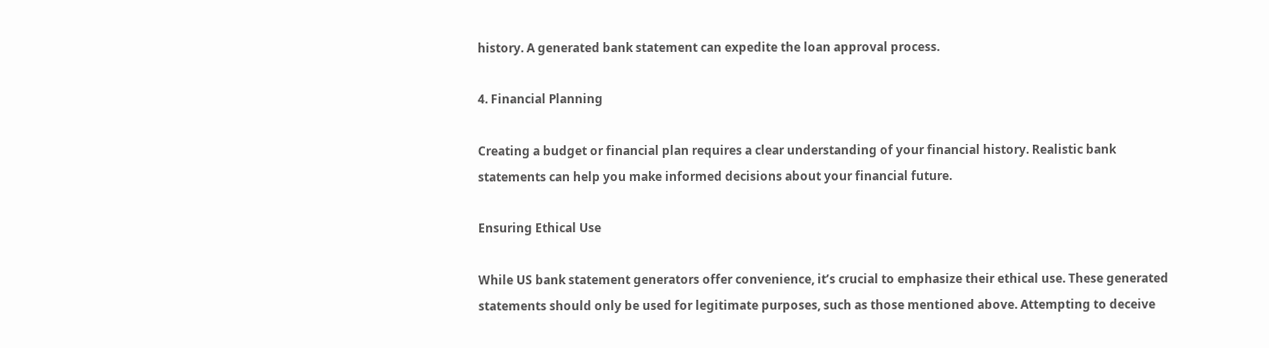history. A generated bank statement can expedite the loan approval process.

4. Financial Planning

Creating a budget or financial plan requires a clear understanding of your financial history. Realistic bank statements can help you make informed decisions about your financial future.

Ensuring Ethical Use

While US bank statement generators offer convenience, it’s crucial to emphasize their ethical use. These generated statements should only be used for legitimate purposes, such as those mentioned above. Attempting to deceive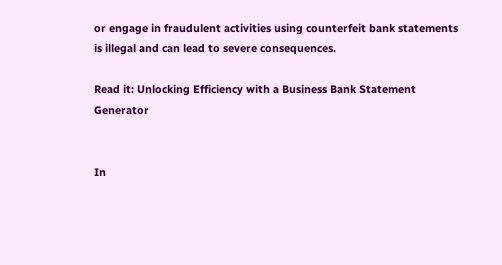or engage in fraudulent activities using counterfeit bank statements is illegal and can lead to severe consequences.

Read it: Unlocking Efficiency with a Business Bank Statement Generator


In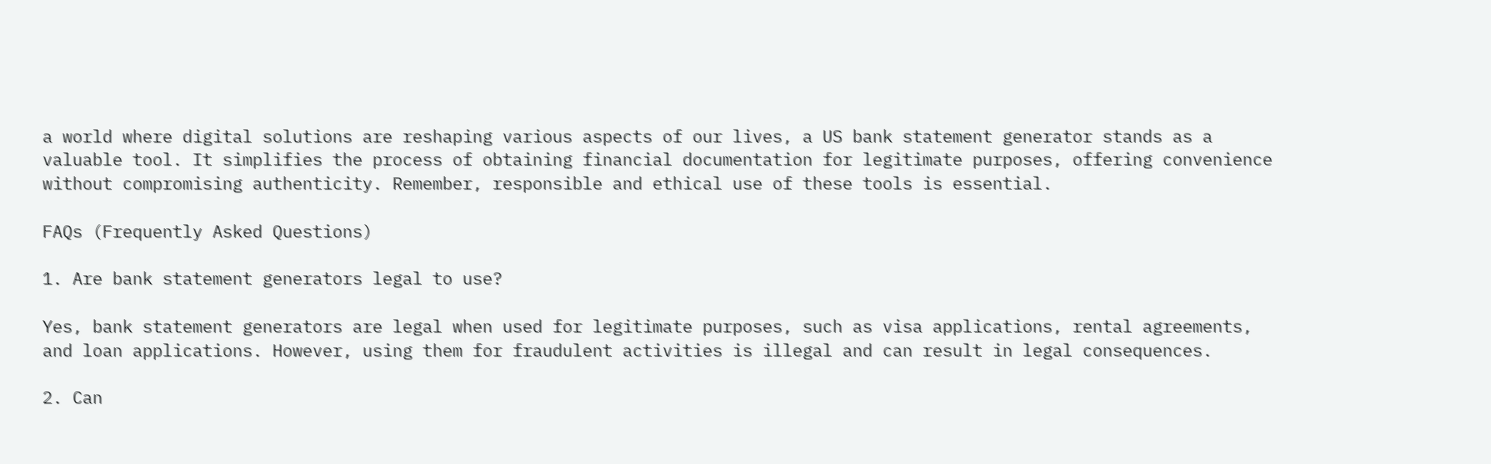a world where digital solutions are reshaping various aspects of our lives, a US bank statement generator stands as a valuable tool. It simplifies the process of obtaining financial documentation for legitimate purposes, offering convenience without compromising authenticity. Remember, responsible and ethical use of these tools is essential.

FAQs (Frequently Asked Questions)

1. Are bank statement generators legal to use?

Yes, bank statement generators are legal when used for legitimate purposes, such as visa applications, rental agreements, and loan applications. However, using them for fraudulent activities is illegal and can result in legal consequences.

2. Can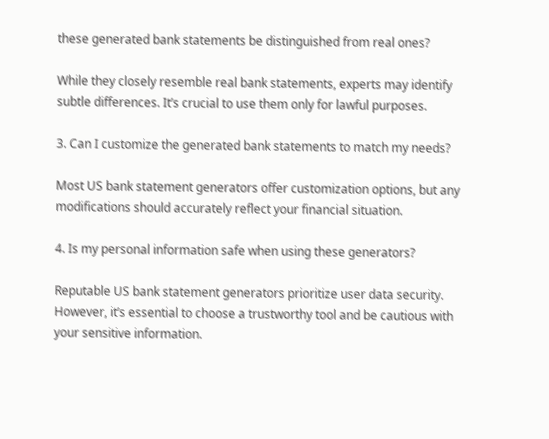these generated bank statements be distinguished from real ones?

While they closely resemble real bank statements, experts may identify subtle differences. It’s crucial to use them only for lawful purposes.

3. Can I customize the generated bank statements to match my needs?

Most US bank statement generators offer customization options, but any modifications should accurately reflect your financial situation.

4. Is my personal information safe when using these generators?

Reputable US bank statement generators prioritize user data security. However, it’s essential to choose a trustworthy tool and be cautious with your sensitive information.